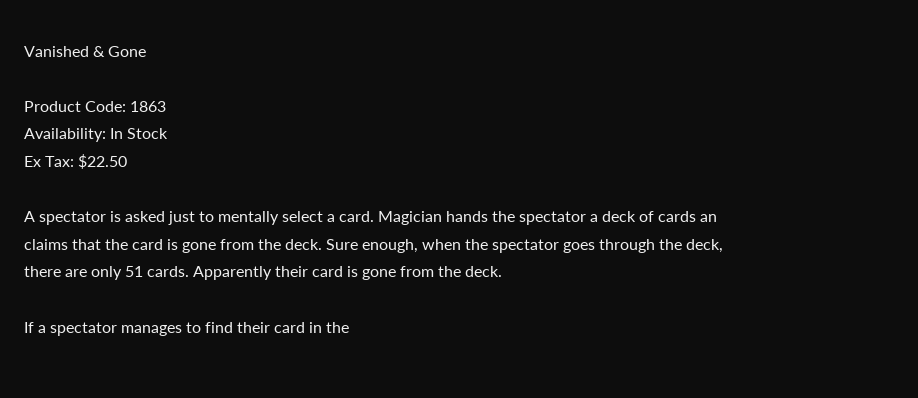Vanished & Gone

Product Code: 1863
Availability: In Stock
Ex Tax: $22.50

A spectator is asked just to mentally select a card. Magician hands the spectator a deck of cards an claims that the card is gone from the deck. Sure enough, when the spectator goes through the deck, there are only 51 cards. Apparently their card is gone from the deck.

If a spectator manages to find their card in the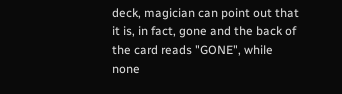deck, magician can point out that it is, in fact, gone and the back of the card reads "GONE", while none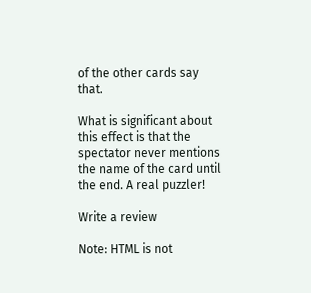of the other cards say that.

What is significant about this effect is that the spectator never mentions the name of the card until the end. A real puzzler!

Write a review

Note: HTML is not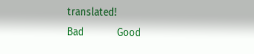translated!
Bad           Good